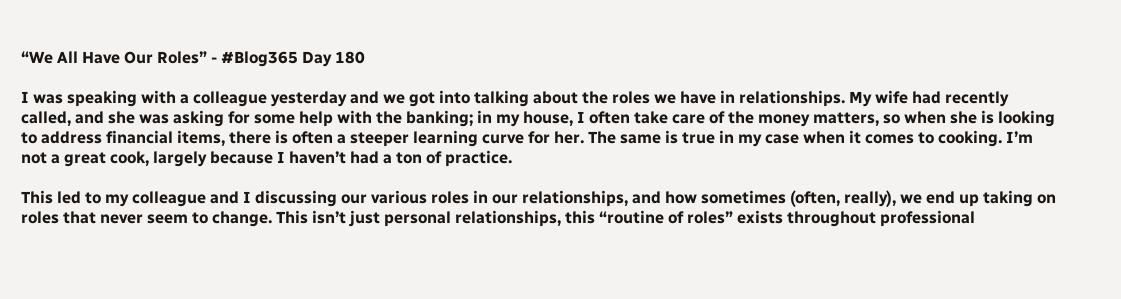“We All Have Our Roles” - #Blog365 Day 180

I was speaking with a colleague yesterday and we got into talking about the roles we have in relationships. My wife had recently called, and she was asking for some help with the banking; in my house, I often take care of the money matters, so when she is looking to address financial items, there is often a steeper learning curve for her. The same is true in my case when it comes to cooking. I’m not a great cook, largely because I haven’t had a ton of practice.

This led to my colleague and I discussing our various roles in our relationships, and how sometimes (often, really), we end up taking on roles that never seem to change. This isn’t just personal relationships, this “routine of roles” exists throughout professional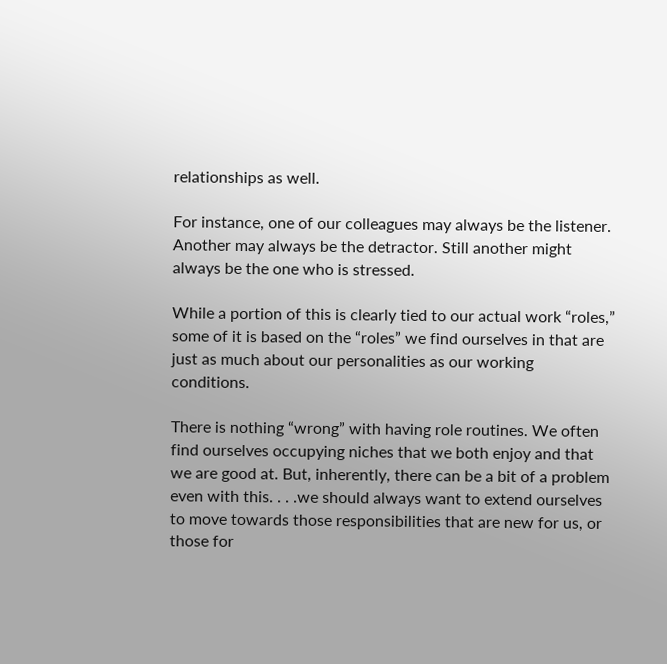relationships as well.

For instance, one of our colleagues may always be the listener. Another may always be the detractor. Still another might always be the one who is stressed.

While a portion of this is clearly tied to our actual work “roles,” some of it is based on the “roles” we find ourselves in that are just as much about our personalities as our working conditions.

There is nothing “wrong” with having role routines. We often find ourselves occupying niches that we both enjoy and that we are good at. But, inherently, there can be a bit of a problem even with this. . . .we should always want to extend ourselves to move towards those responsibilities that are new for us, or those for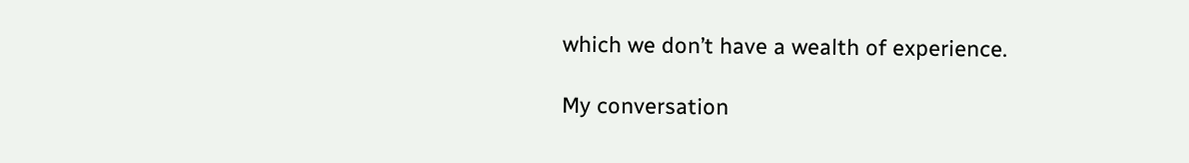which we don’t have a wealth of experience.

My conversation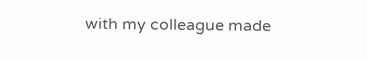with my colleague made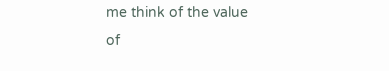me think of the value of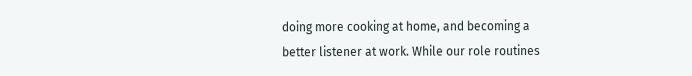doing more cooking at home, and becoming a better listener at work. While our role routines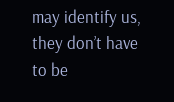may identify us, they don’t have to be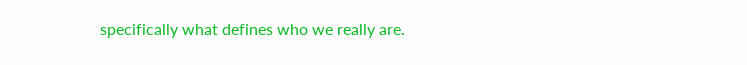specifically what defines who we really are.